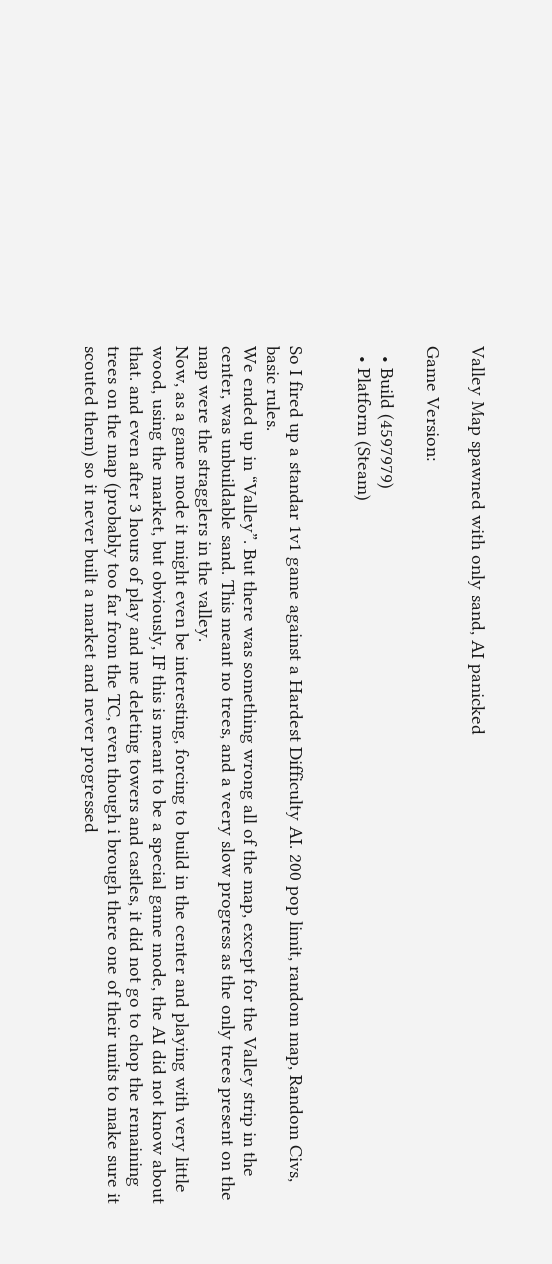Valley Map spawned with only sand, AI panicked

Game Version:

  • Build (4597979)
  • Platform (Steam)


So I fired up a standar 1v1 game against a Hardest Difficulty AI. 200 pop limit, random map, Random Civs, basic rules.
We ended up in “Valley”. But there was something wrong all of the map, except for the Valley strip in the center, was unbuildable sand. This meant no trees, and a veery slow progress as the only trees present on the map were the stragglers in the valley.
Now, as a game mode it might even be interesting, forcing to build in the center and playing with very little wood, using the market, but obviously, IF this is meant to be a special game mode, the AI did not know about that. and even after 3 hours of play and me deleting towers and castles, it did not go to chop the remaining trees on the map (probably too far from the TC, even though i brough there one of their units to make sure it scouted them) so it never built a market and never progressed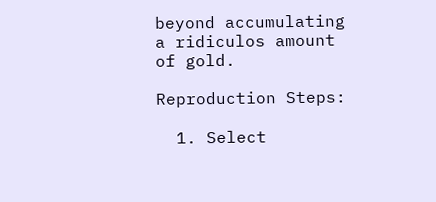beyond accumulating a ridiculos amount of gold.

Reproduction Steps:

  1. Select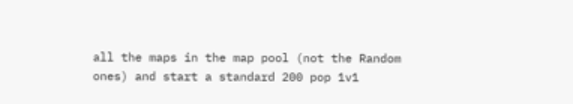all the maps in the map pool (not the Random ones) and start a standard 200 pop 1v1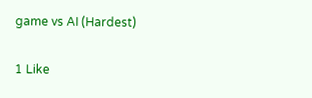game vs AI (Hardest)

1 Like